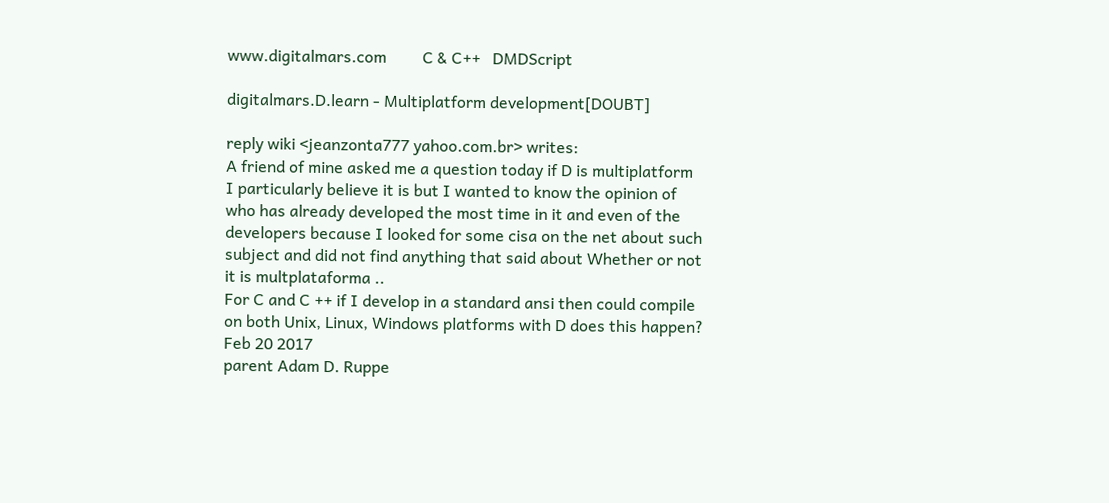www.digitalmars.com         C & C++   DMDScript

digitalmars.D.learn - Multiplatform development[DOUBT]

reply wiki <jeanzonta777 yahoo.com.br> writes:
A friend of mine asked me a question today if D is multiplatform
I particularly believe it is but I wanted to know the opinion of
who has already developed the most time in it and even of the
developers because I looked for some cisa on the net about such
subject and did not find anything that said about Whether or not
it is multplataforma ..
For C and C ++ if I develop in a standard ansi then could compile
on both Unix, Linux, Windows platforms with D does this happen?
Feb 20 2017
parent Adam D. Ruppe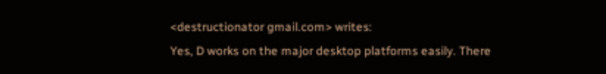<destructionator gmail.com> writes:
Yes, D works on the major desktop platforms easily. There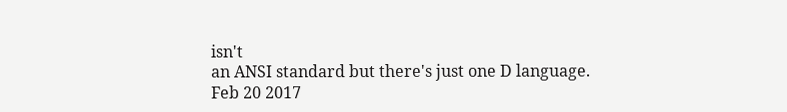isn't
an ANSI standard but there's just one D language.
Feb 20 2017